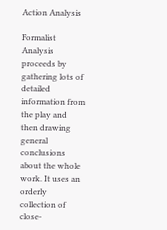Action Analysis

Formalist Analysis proceeds by gathering lots of detailed information from the play and then drawing general conclusions about the whole work. It uses an orderly collection of close-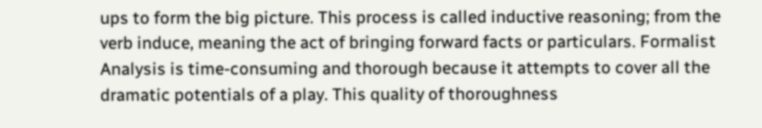ups to form the big picture. This process is called inductive reasoning; from the verb induce, meaning the act of bringing forward facts or particulars. Formalist Analysis is time-consuming and thorough because it attempts to cover all the dramatic potentials of a play. This quality of thoroughness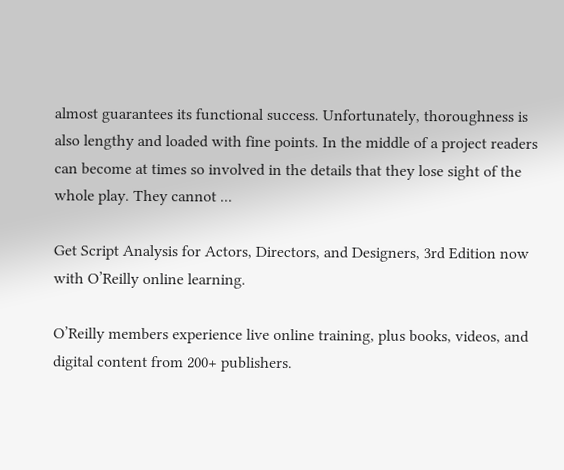almost guarantees its functional success. Unfortunately, thoroughness is also lengthy and loaded with fine points. In the middle of a project readers can become at times so involved in the details that they lose sight of the whole play. They cannot ...

Get Script Analysis for Actors, Directors, and Designers, 3rd Edition now with O’Reilly online learning.

O’Reilly members experience live online training, plus books, videos, and digital content from 200+ publishers.